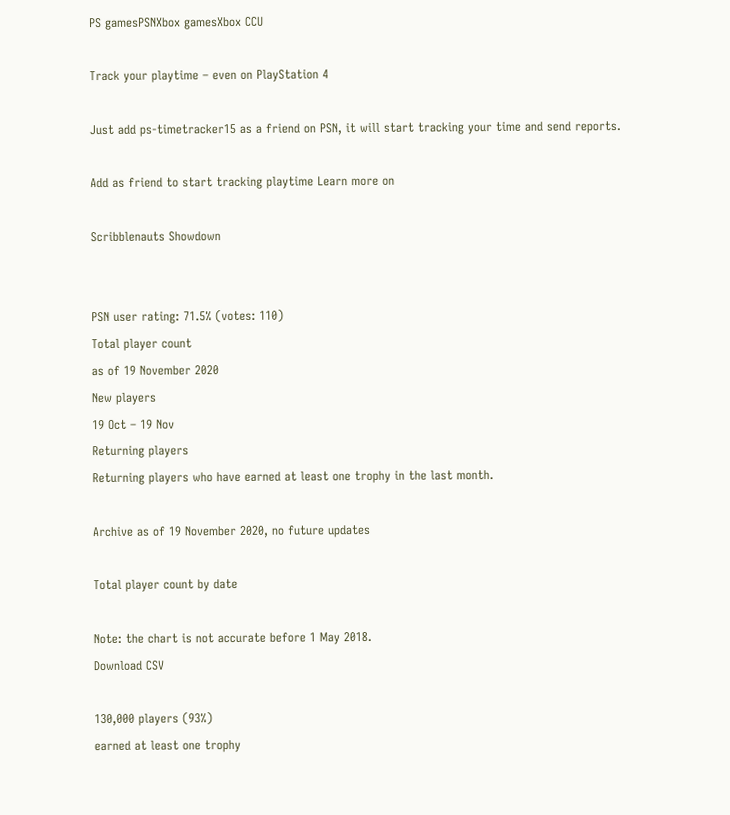PS gamesPSNXbox gamesXbox CCU

Track your playtime – even on PlayStation 4

Just add ps-timetracker15 as a friend on PSN, it will start tracking your time and send reports.

Add as friend to start tracking playtime Learn more on

Scribblenauts Showdown


PSN user rating: 71.5% (votes: 110)
Total player count
as of 19 November 2020
New players
19 Oct – 19 Nov
Returning players
Returning players who have earned at least one trophy in the last month.

Archive as of 19 November 2020, no future updates

Total player count by date

Note: the chart is not accurate before 1 May 2018.
Download CSV

130,000 players (93%)
earned at least one trophy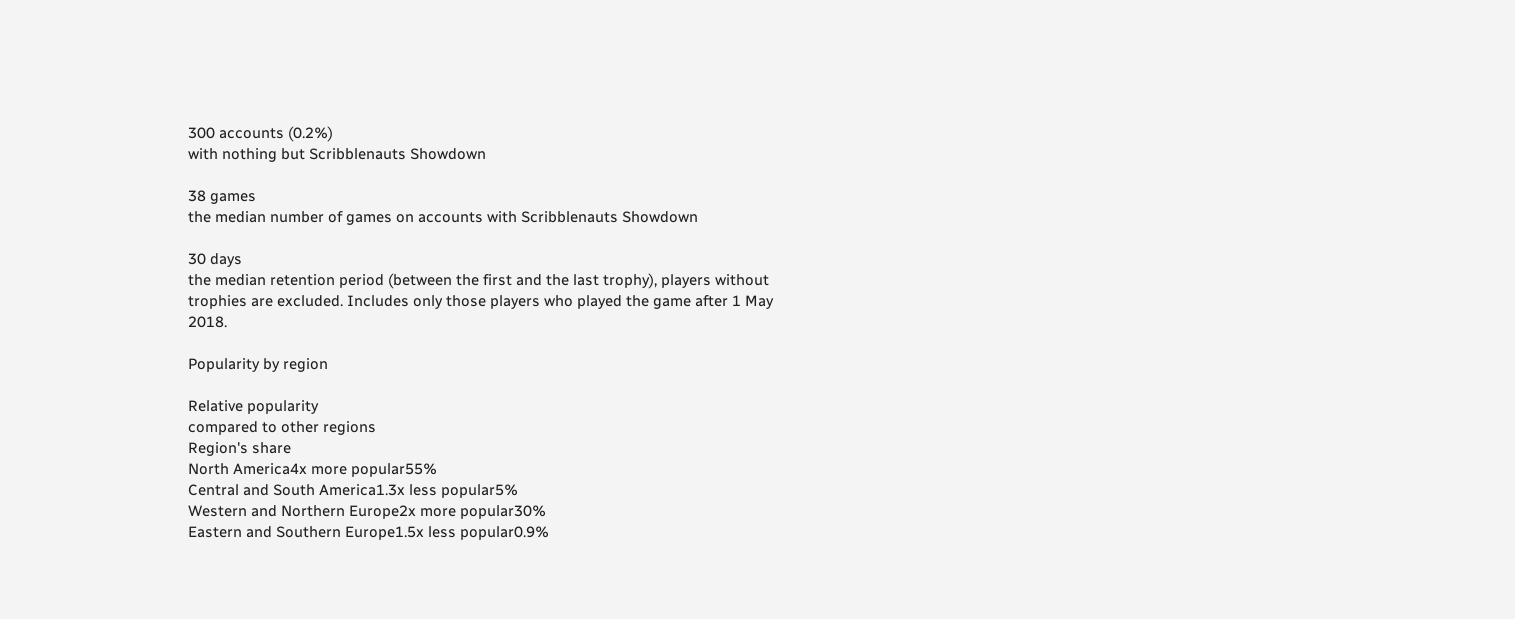300 accounts (0.2%)
with nothing but Scribblenauts Showdown

38 games
the median number of games on accounts with Scribblenauts Showdown

30 days
the median retention period (between the first and the last trophy), players without trophies are excluded. Includes only those players who played the game after 1 May 2018.

Popularity by region

Relative popularity
compared to other regions
Region's share
North America4x more popular55%
Central and South America1.3x less popular5%
Western and Northern Europe2x more popular30%
Eastern and Southern Europe1.5x less popular0.9%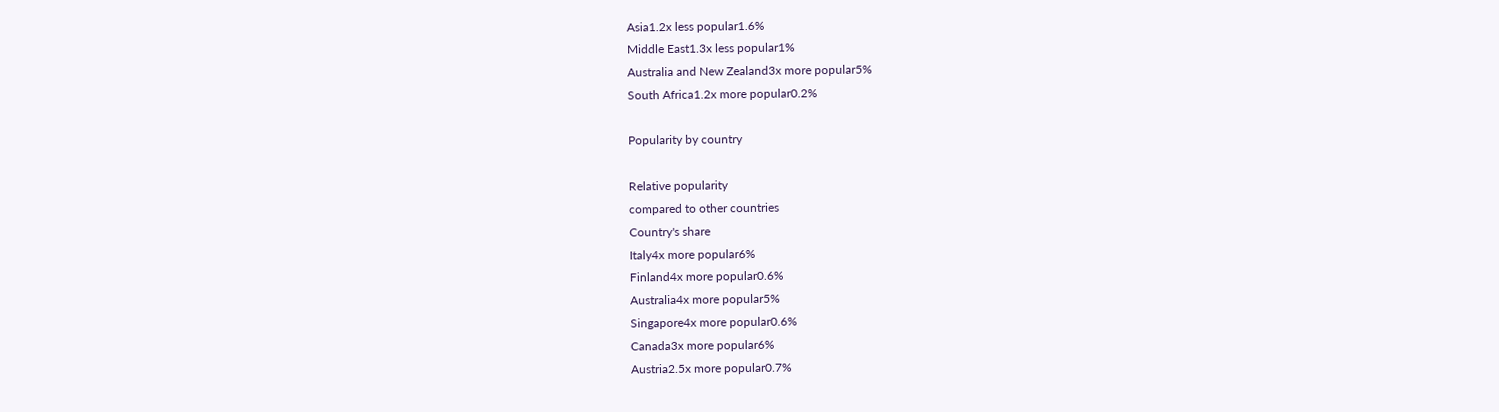Asia1.2x less popular1.6%
Middle East1.3x less popular1%
Australia and New Zealand3x more popular5%
South Africa1.2x more popular0.2%

Popularity by country

Relative popularity
compared to other countries
Country's share
Italy4x more popular6%
Finland4x more popular0.6%
Australia4x more popular5%
Singapore4x more popular0.6%
Canada3x more popular6%
Austria2.5x more popular0.7%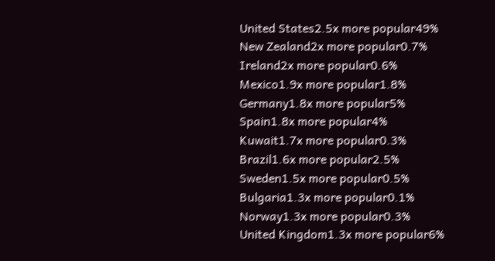United States2.5x more popular49%
New Zealand2x more popular0.7%
Ireland2x more popular0.6%
Mexico1.9x more popular1.8%
Germany1.8x more popular5%
Spain1.8x more popular4%
Kuwait1.7x more popular0.3%
Brazil1.6x more popular2.5%
Sweden1.5x more popular0.5%
Bulgaria1.3x more popular0.1%
Norway1.3x more popular0.3%
United Kingdom1.3x more popular6%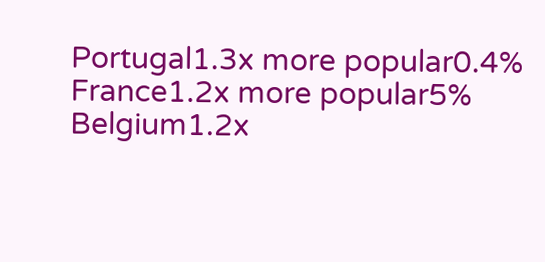Portugal1.3x more popular0.4%
France1.2x more popular5%
Belgium1.2x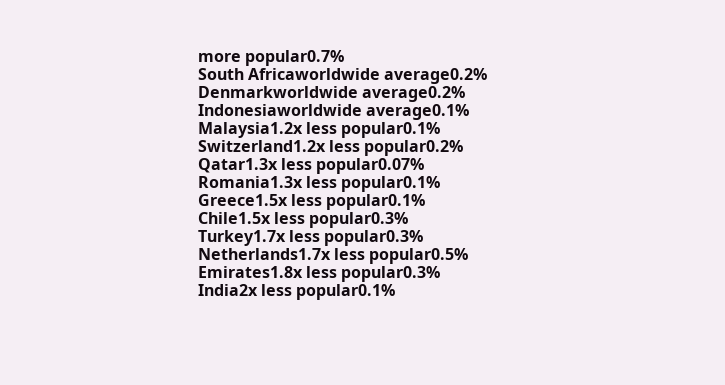more popular0.7%
South Africaworldwide average0.2%
Denmarkworldwide average0.2%
Indonesiaworldwide average0.1%
Malaysia1.2x less popular0.1%
Switzerland1.2x less popular0.2%
Qatar1.3x less popular0.07%
Romania1.3x less popular0.1%
Greece1.5x less popular0.1%
Chile1.5x less popular0.3%
Turkey1.7x less popular0.3%
Netherlands1.7x less popular0.5%
Emirates1.8x less popular0.3%
India2x less popular0.1%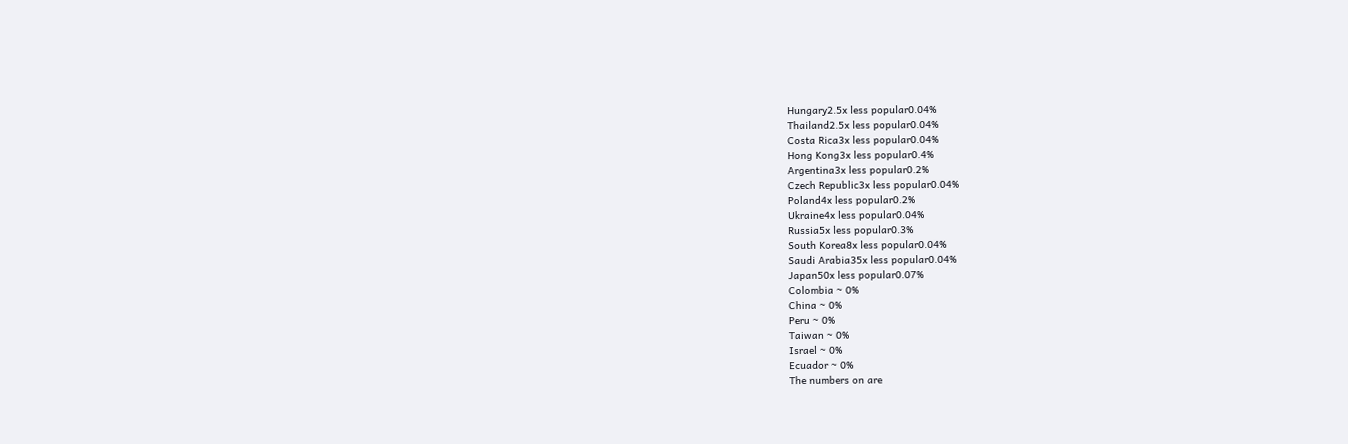Hungary2.5x less popular0.04%
Thailand2.5x less popular0.04%
Costa Rica3x less popular0.04%
Hong Kong3x less popular0.4%
Argentina3x less popular0.2%
Czech Republic3x less popular0.04%
Poland4x less popular0.2%
Ukraine4x less popular0.04%
Russia5x less popular0.3%
South Korea8x less popular0.04%
Saudi Arabia35x less popular0.04%
Japan50x less popular0.07%
Colombia ~ 0%
China ~ 0%
Peru ~ 0%
Taiwan ~ 0%
Israel ~ 0%
Ecuador ~ 0%
The numbers on are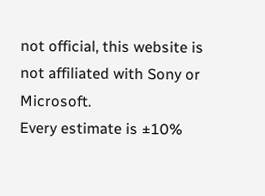not official, this website is not affiliated with Sony or Microsoft.
Every estimate is ±10%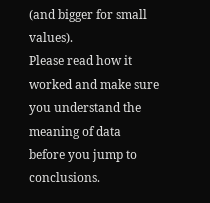(and bigger for small values).
Please read how it worked and make sure you understand the meaning of data before you jump to conclusions.